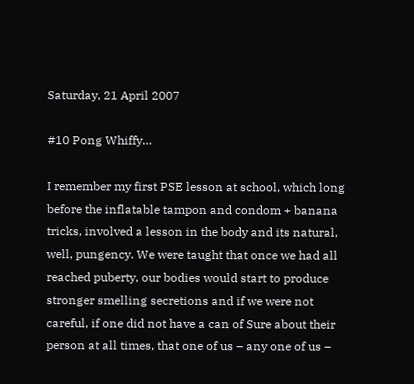Saturday, 21 April 2007

#10 Pong Whiffy…

I remember my first PSE lesson at school, which long before the inflatable tampon and condom + banana tricks, involved a lesson in the body and its natural, well, pungency. We were taught that once we had all reached puberty, our bodies would start to produce stronger smelling secretions and if we were not careful, if one did not have a can of Sure about their person at all times, that one of us – any one of us –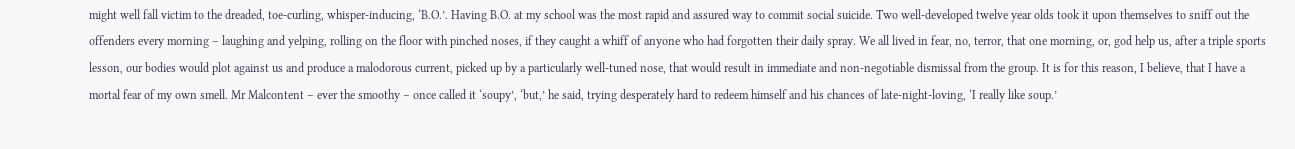might well fall victim to the dreaded, toe-curling, whisper-inducing, ‘B.O.’. Having B.O. at my school was the most rapid and assured way to commit social suicide. Two well-developed twelve year olds took it upon themselves to sniff out the offenders every morning – laughing and yelping, rolling on the floor with pinched noses, if they caught a whiff of anyone who had forgotten their daily spray. We all lived in fear, no, terror, that one morning, or, god help us, after a triple sports lesson, our bodies would plot against us and produce a malodorous current, picked up by a particularly well-tuned nose, that would result in immediate and non-negotiable dismissal from the group. It is for this reason, I believe, that I have a mortal fear of my own smell. Mr Malcontent – ever the smoothy – once called it ‘soupy’, ‘but,’ he said, trying desperately hard to redeem himself and his chances of late-night-loving, ‘I really like soup.’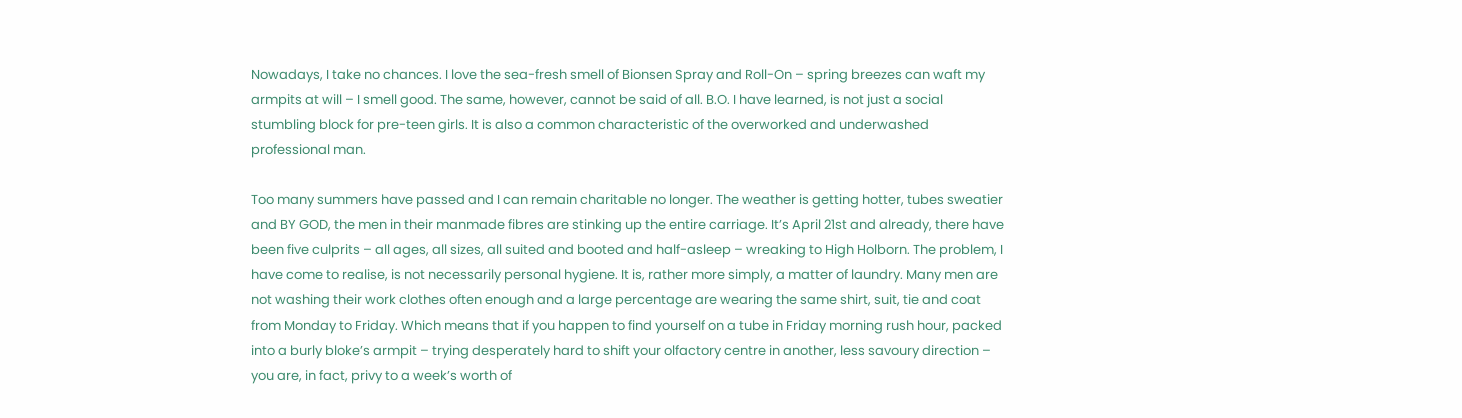Nowadays, I take no chances. I love the sea-fresh smell of Bionsen Spray and Roll-On – spring breezes can waft my armpits at will – I smell good. The same, however, cannot be said of all. B.O. I have learned, is not just a social stumbling block for pre-teen girls. It is also a common characteristic of the overworked and underwashed professional man.

Too many summers have passed and I can remain charitable no longer. The weather is getting hotter, tubes sweatier and BY GOD, the men in their manmade fibres are stinking up the entire carriage. It’s April 21st and already, there have been five culprits – all ages, all sizes, all suited and booted and half-asleep – wreaking to High Holborn. The problem, I have come to realise, is not necessarily personal hygiene. It is, rather more simply, a matter of laundry. Many men are not washing their work clothes often enough and a large percentage are wearing the same shirt, suit, tie and coat from Monday to Friday. Which means that if you happen to find yourself on a tube in Friday morning rush hour, packed into a burly bloke’s armpit – trying desperately hard to shift your olfactory centre in another, less savoury direction – you are, in fact, privy to a week’s worth of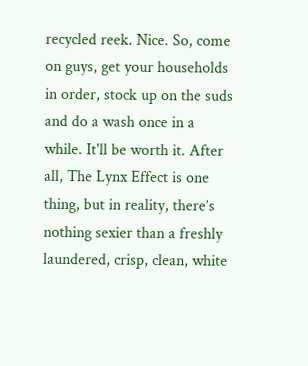recycled reek. Nice. So, come on guys, get your households in order, stock up on the suds and do a wash once in a while. It'll be worth it. After all, The Lynx Effect is one thing, but in reality, there’s nothing sexier than a freshly laundered, crisp, clean, white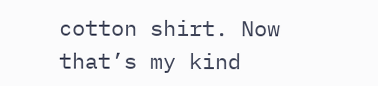cotton shirt. Now that’s my kind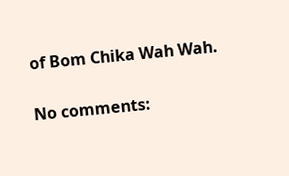of Bom Chika Wah Wah.

No comments: